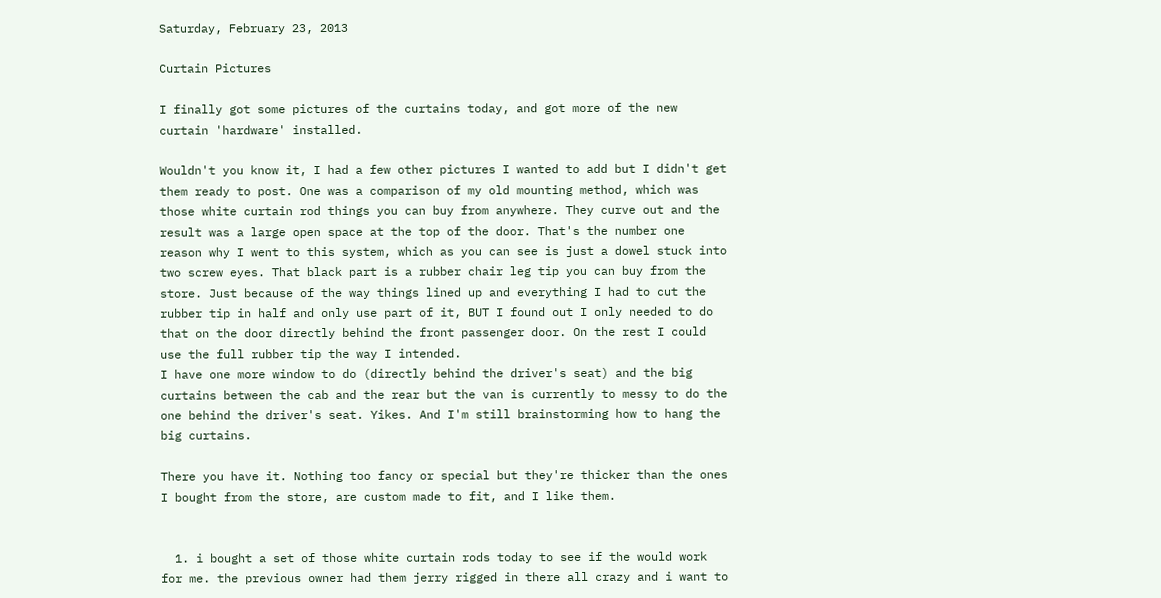Saturday, February 23, 2013

Curtain Pictures

I finally got some pictures of the curtains today, and got more of the new curtain 'hardware' installed.

Wouldn't you know it, I had a few other pictures I wanted to add but I didn't get them ready to post. One was a comparison of my old mounting method, which was those white curtain rod things you can buy from anywhere. They curve out and the result was a large open space at the top of the door. That's the number one reason why I went to this system, which as you can see is just a dowel stuck into two screw eyes. That black part is a rubber chair leg tip you can buy from the store. Just because of the way things lined up and everything I had to cut the rubber tip in half and only use part of it, BUT I found out I only needed to do that on the door directly behind the front passenger door. On the rest I could use the full rubber tip the way I intended.
I have one more window to do (directly behind the driver's seat) and the big curtains between the cab and the rear but the van is currently to messy to do the one behind the driver's seat. Yikes. And I'm still brainstorming how to hang the big curtains.

There you have it. Nothing too fancy or special but they're thicker than the ones I bought from the store, are custom made to fit, and I like them.


  1. i bought a set of those white curtain rods today to see if the would work for me. the previous owner had them jerry rigged in there all crazy and i want to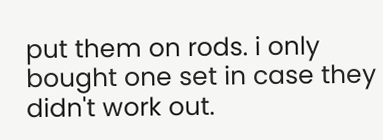put them on rods. i only bought one set in case they didn't work out.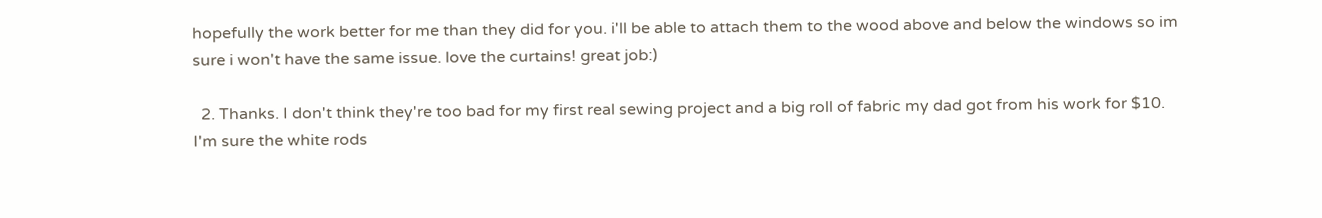hopefully the work better for me than they did for you. i'll be able to attach them to the wood above and below the windows so im sure i won't have the same issue. love the curtains! great job:)

  2. Thanks. I don't think they're too bad for my first real sewing project and a big roll of fabric my dad got from his work for $10. I'm sure the white rods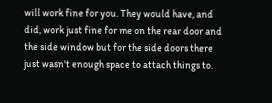will work fine for you. They would have, and did, work just fine for me on the rear door and the side window but for the side doors there just wasn't enough space to attach things to.